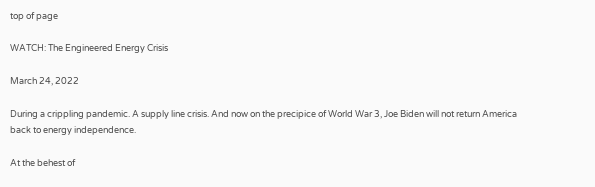top of page

WATCH: The Engineered Energy Crisis

March 24, 2022

During a crippling pandemic. A supply line crisis. And now on the precipice of World War 3, Joe Biden will not return America back to energy independence.

At the behest of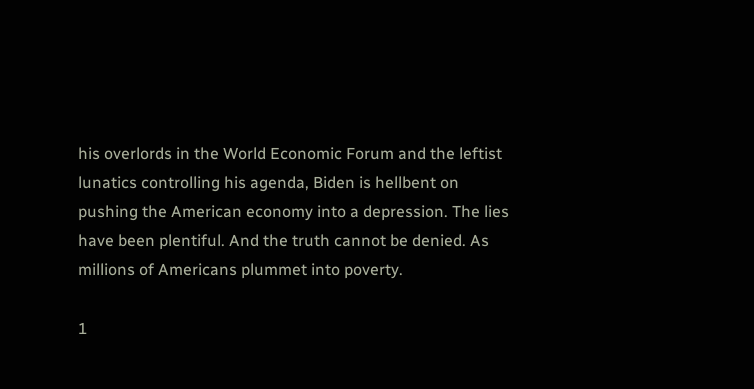his overlords in the World Economic Forum and the leftist lunatics controlling his agenda, Biden is hellbent on pushing the American economy into a depression. The lies have been plentiful. And the truth cannot be denied. As millions of Americans plummet into poverty.

1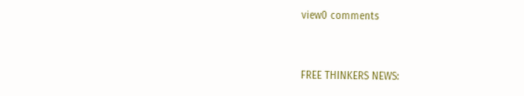view0 comments


FREE THINKERS NEWS: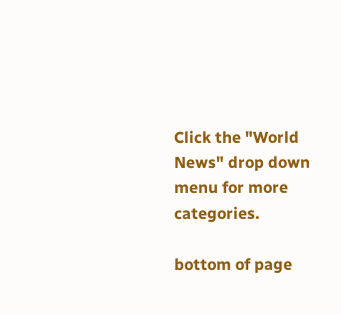Click the "World News" drop down menu for more categories.

bottom of page